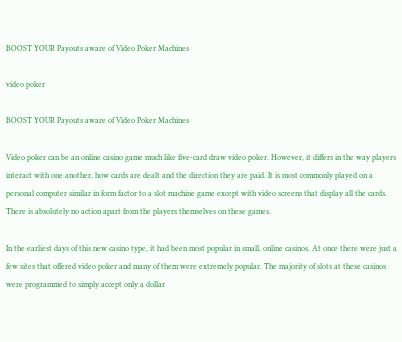BOOST YOUR Payouts aware of Video Poker Machines

video poker

BOOST YOUR Payouts aware of Video Poker Machines

Video poker can be an online casino game much like five-card draw video poker. However, it differs in the way players interact with one another, how cards are dealt and the direction they are paid. It is most commonly played on a personal computer similar in form factor to a slot machine game except with video screens that display all the cards. There is absolutely no action apart from the players themselves on these games.

In the earliest days of this new casino type, it had been most popular in small, online casinos. At once there were just a few sites that offered video poker and many of them were extremely popular. The majority of slots at these casinos were programmed to simply accept only a dollar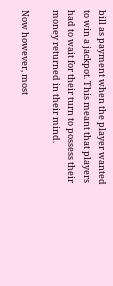bill as payment when the player wanted to win a jackpot. This meant that players had to wait for their turn to possess their money returned in their mind.

Now however, most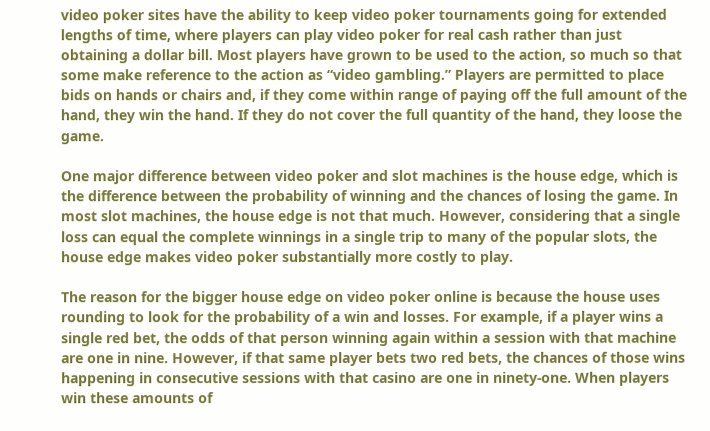video poker sites have the ability to keep video poker tournaments going for extended lengths of time, where players can play video poker for real cash rather than just obtaining a dollar bill. Most players have grown to be used to the action, so much so that some make reference to the action as “video gambling.” Players are permitted to place bids on hands or chairs and, if they come within range of paying off the full amount of the hand, they win the hand. If they do not cover the full quantity of the hand, they loose the game.

One major difference between video poker and slot machines is the house edge, which is the difference between the probability of winning and the chances of losing the game. In most slot machines, the house edge is not that much. However, considering that a single loss can equal the complete winnings in a single trip to many of the popular slots, the house edge makes video poker substantially more costly to play.

The reason for the bigger house edge on video poker online is because the house uses rounding to look for the probability of a win and losses. For example, if a player wins a single red bet, the odds of that person winning again within a session with that machine are one in nine. However, if that same player bets two red bets, the chances of those wins happening in consecutive sessions with that casino are one in ninety-one. When players win these amounts of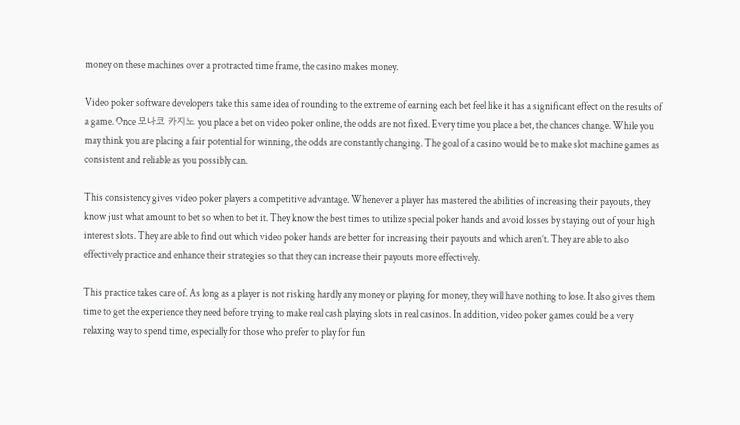money on these machines over a protracted time frame, the casino makes money.

Video poker software developers take this same idea of rounding to the extreme of earning each bet feel like it has a significant effect on the results of a game. Once 모나코 카지노 you place a bet on video poker online, the odds are not fixed. Every time you place a bet, the chances change. While you may think you are placing a fair potential for winning, the odds are constantly changing. The goal of a casino would be to make slot machine games as consistent and reliable as you possibly can.

This consistency gives video poker players a competitive advantage. Whenever a player has mastered the abilities of increasing their payouts, they know just what amount to bet so when to bet it. They know the best times to utilize special poker hands and avoid losses by staying out of your high interest slots. They are able to find out which video poker hands are better for increasing their payouts and which aren’t. They are able to also effectively practice and enhance their strategies so that they can increase their payouts more effectively.

This practice takes care of. As long as a player is not risking hardly any money or playing for money, they will have nothing to lose. It also gives them time to get the experience they need before trying to make real cash playing slots in real casinos. In addition, video poker games could be a very relaxing way to spend time, especially for those who prefer to play for fun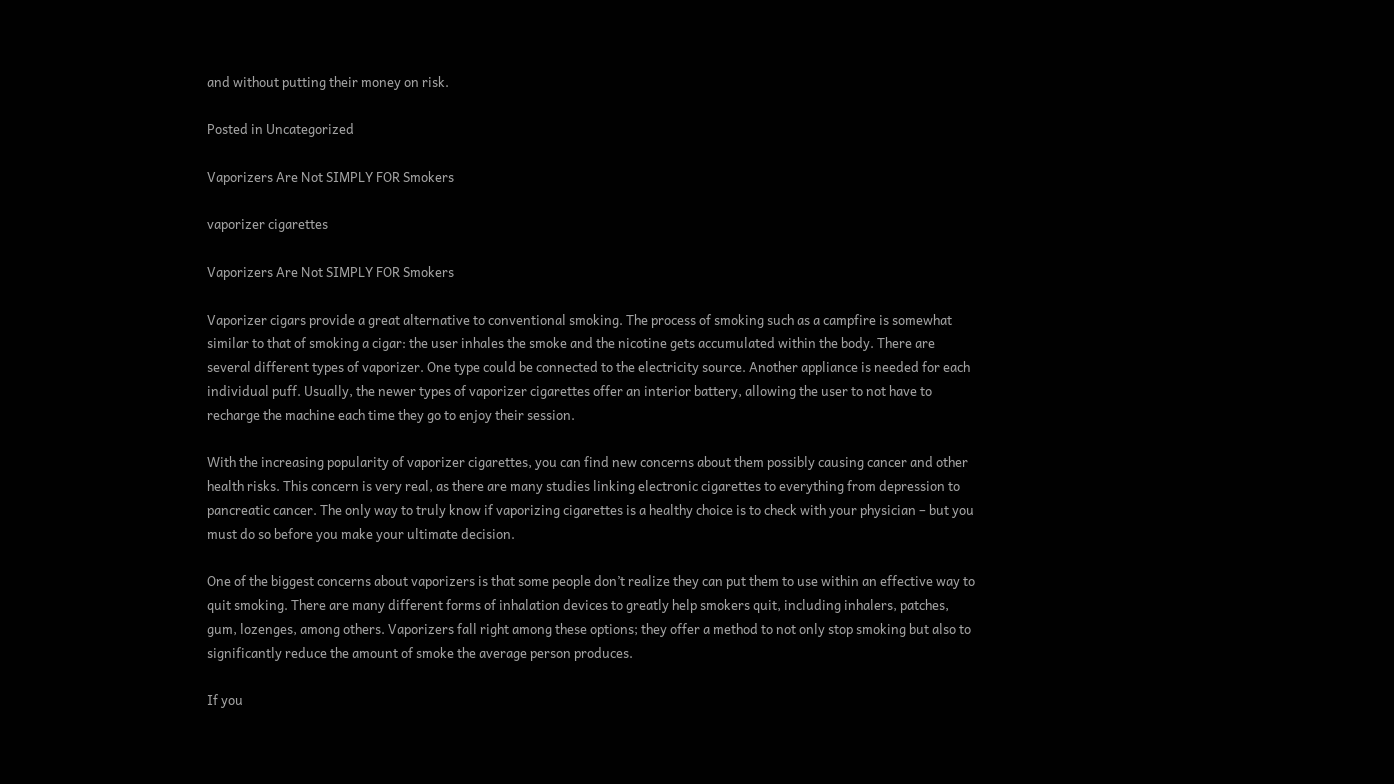and without putting their money on risk.

Posted in Uncategorized

Vaporizers Are Not SIMPLY FOR Smokers

vaporizer cigarettes

Vaporizers Are Not SIMPLY FOR Smokers

Vaporizer cigars provide a great alternative to conventional smoking. The process of smoking such as a campfire is somewhat similar to that of smoking a cigar: the user inhales the smoke and the nicotine gets accumulated within the body. There are several different types of vaporizer. One type could be connected to the electricity source. Another appliance is needed for each individual puff. Usually, the newer types of vaporizer cigarettes offer an interior battery, allowing the user to not have to recharge the machine each time they go to enjoy their session.

With the increasing popularity of vaporizer cigarettes, you can find new concerns about them possibly causing cancer and other health risks. This concern is very real, as there are many studies linking electronic cigarettes to everything from depression to pancreatic cancer. The only way to truly know if vaporizing cigarettes is a healthy choice is to check with your physician – but you must do so before you make your ultimate decision.

One of the biggest concerns about vaporizers is that some people don’t realize they can put them to use within an effective way to quit smoking. There are many different forms of inhalation devices to greatly help smokers quit, including inhalers, patches, gum, lozenges, among others. Vaporizers fall right among these options; they offer a method to not only stop smoking but also to significantly reduce the amount of smoke the average person produces.

If you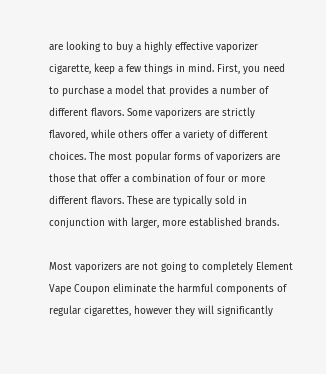are looking to buy a highly effective vaporizer cigarette, keep a few things in mind. First, you need to purchase a model that provides a number of different flavors. Some vaporizers are strictly flavored, while others offer a variety of different choices. The most popular forms of vaporizers are those that offer a combination of four or more different flavors. These are typically sold in conjunction with larger, more established brands.

Most vaporizers are not going to completely Element Vape Coupon eliminate the harmful components of regular cigarettes, however they will significantly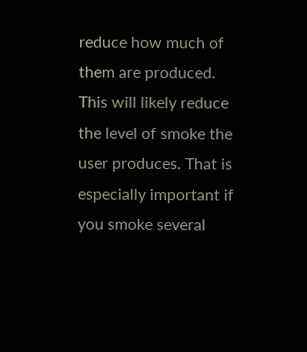reduce how much of them are produced. This will likely reduce the level of smoke the user produces. That is especially important if you smoke several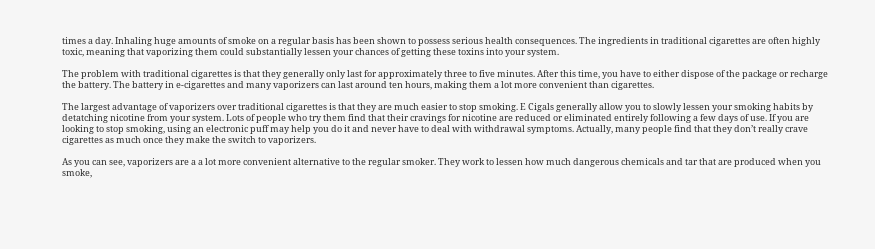times a day. Inhaling huge amounts of smoke on a regular basis has been shown to possess serious health consequences. The ingredients in traditional cigarettes are often highly toxic, meaning that vaporizing them could substantially lessen your chances of getting these toxins into your system.

The problem with traditional cigarettes is that they generally only last for approximately three to five minutes. After this time, you have to either dispose of the package or recharge the battery. The battery in e-cigarettes and many vaporizers can last around ten hours, making them a lot more convenient than cigarettes.

The largest advantage of vaporizers over traditional cigarettes is that they are much easier to stop smoking. E Cigals generally allow you to slowly lessen your smoking habits by detatching nicotine from your system. Lots of people who try them find that their cravings for nicotine are reduced or eliminated entirely following a few days of use. If you are looking to stop smoking, using an electronic puff may help you do it and never have to deal with withdrawal symptoms. Actually, many people find that they don’t really crave cigarettes as much once they make the switch to vaporizers.

As you can see, vaporizers are a a lot more convenient alternative to the regular smoker. They work to lessen how much dangerous chemicals and tar that are produced when you smoke,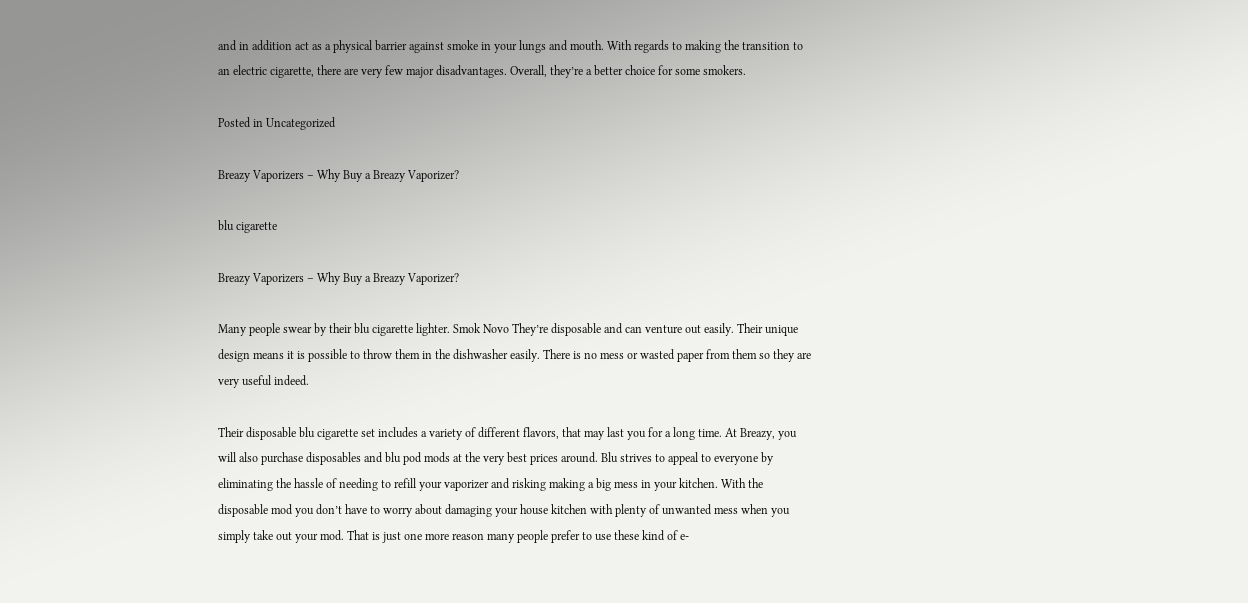and in addition act as a physical barrier against smoke in your lungs and mouth. With regards to making the transition to an electric cigarette, there are very few major disadvantages. Overall, they’re a better choice for some smokers.

Posted in Uncategorized

Breazy Vaporizers – Why Buy a Breazy Vaporizer?

blu cigarette

Breazy Vaporizers – Why Buy a Breazy Vaporizer?

Many people swear by their blu cigarette lighter. Smok Novo They’re disposable and can venture out easily. Their unique design means it is possible to throw them in the dishwasher easily. There is no mess or wasted paper from them so they are very useful indeed.

Their disposable blu cigarette set includes a variety of different flavors, that may last you for a long time. At Breazy, you will also purchase disposables and blu pod mods at the very best prices around. Blu strives to appeal to everyone by eliminating the hassle of needing to refill your vaporizer and risking making a big mess in your kitchen. With the disposable mod you don’t have to worry about damaging your house kitchen with plenty of unwanted mess when you simply take out your mod. That is just one more reason many people prefer to use these kind of e-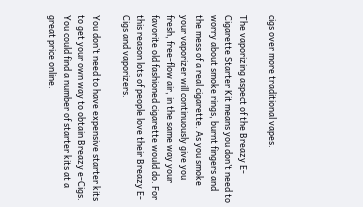cigs over more traditional vapes.

The vaporizing aspect of the Breazy E-Cigarette Starter Kit means you don’t need to worry about smoke rings, burnt fingers and the mess of a real cigarette. As you smoke your vaporizer will continuously give you fresh, free-flow air, in the same way your favorite old fashioned cigarette would do. For this reason lots of people love their Breazy E-Cigs and vaporizers.

You don’t need to have expensive starter kits to get your own way to obtain Breazy e-Cigs. You could find a number of starter kits at a great price online.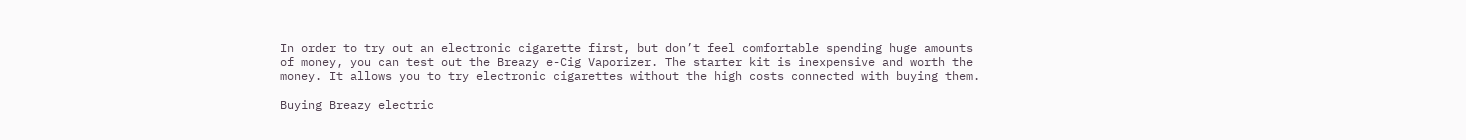In order to try out an electronic cigarette first, but don’t feel comfortable spending huge amounts of money, you can test out the Breazy e-Cig Vaporizer. The starter kit is inexpensive and worth the money. It allows you to try electronic cigarettes without the high costs connected with buying them.

Buying Breazy electric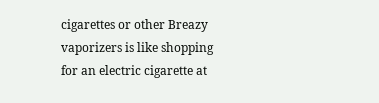cigarettes or other Breazy vaporizers is like shopping for an electric cigarette at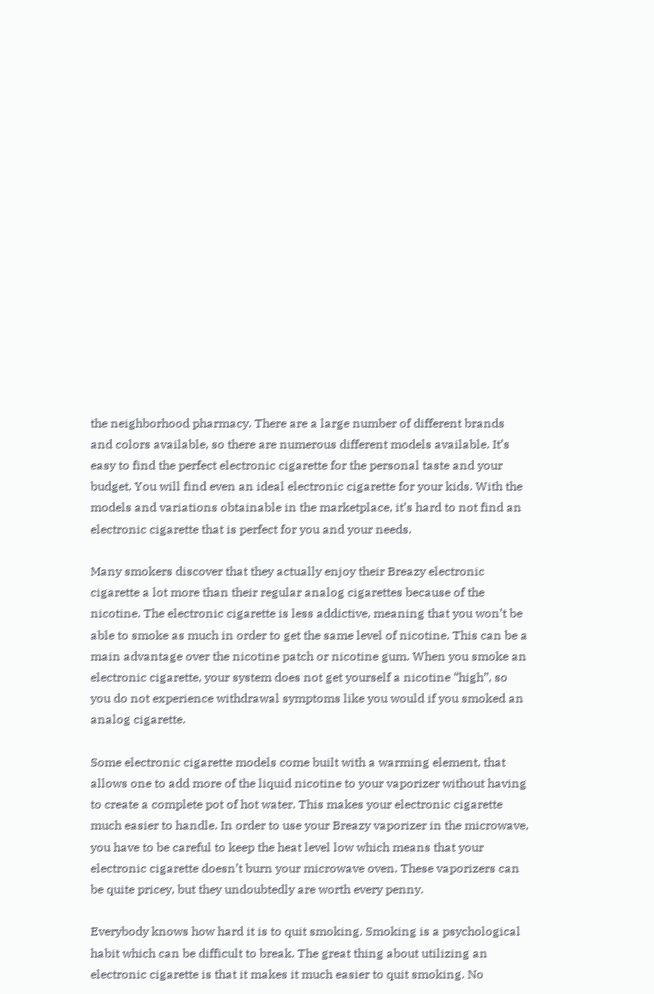the neighborhood pharmacy. There are a large number of different brands and colors available, so there are numerous different models available. It’s easy to find the perfect electronic cigarette for the personal taste and your budget. You will find even an ideal electronic cigarette for your kids. With the models and variations obtainable in the marketplace, it’s hard to not find an electronic cigarette that is perfect for you and your needs.

Many smokers discover that they actually enjoy their Breazy electronic cigarette a lot more than their regular analog cigarettes because of the nicotine. The electronic cigarette is less addictive, meaning that you won’t be able to smoke as much in order to get the same level of nicotine. This can be a main advantage over the nicotine patch or nicotine gum. When you smoke an electronic cigarette, your system does not get yourself a nicotine “high”, so you do not experience withdrawal symptoms like you would if you smoked an analog cigarette.

Some electronic cigarette models come built with a warming element, that allows one to add more of the liquid nicotine to your vaporizer without having to create a complete pot of hot water. This makes your electronic cigarette much easier to handle. In order to use your Breazy vaporizer in the microwave, you have to be careful to keep the heat level low which means that your electronic cigarette doesn’t burn your microwave oven. These vaporizers can be quite pricey, but they undoubtedly are worth every penny.

Everybody knows how hard it is to quit smoking. Smoking is a psychological habit which can be difficult to break. The great thing about utilizing an electronic cigarette is that it makes it much easier to quit smoking. No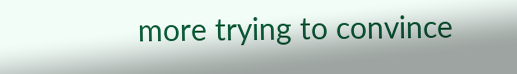more trying to convince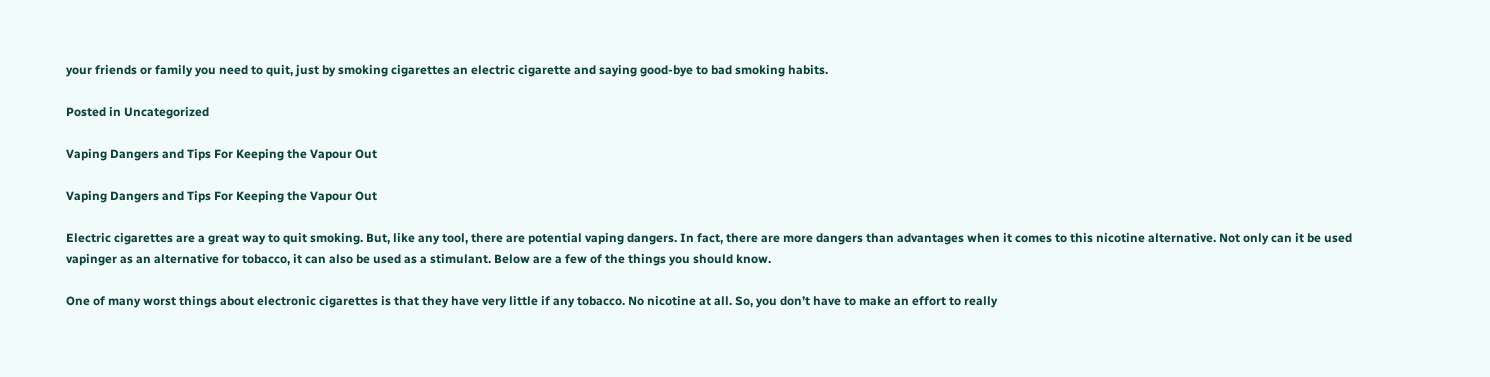your friends or family you need to quit, just by smoking cigarettes an electric cigarette and saying good-bye to bad smoking habits.

Posted in Uncategorized

Vaping Dangers and Tips For Keeping the Vapour Out

Vaping Dangers and Tips For Keeping the Vapour Out

Electric cigarettes are a great way to quit smoking. But, like any tool, there are potential vaping dangers. In fact, there are more dangers than advantages when it comes to this nicotine alternative. Not only can it be used vapinger as an alternative for tobacco, it can also be used as a stimulant. Below are a few of the things you should know.

One of many worst things about electronic cigarettes is that they have very little if any tobacco. No nicotine at all. So, you don’t have to make an effort to really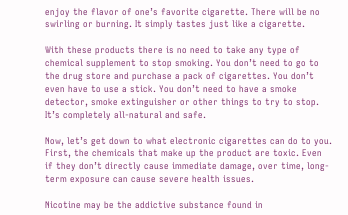enjoy the flavor of one’s favorite cigarette. There will be no swirling or burning. It simply tastes just like a cigarette.

With these products there is no need to take any type of chemical supplement to stop smoking. You don’t need to go to the drug store and purchase a pack of cigarettes. You don’t even have to use a stick. You don’t need to have a smoke detector, smoke extinguisher or other things to try to stop. It’s completely all-natural and safe.

Now, let’s get down to what electronic cigarettes can do to you. First, the chemicals that make up the product are toxic. Even if they don’t directly cause immediate damage, over time, long-term exposure can cause severe health issues.

Nicotine may be the addictive substance found in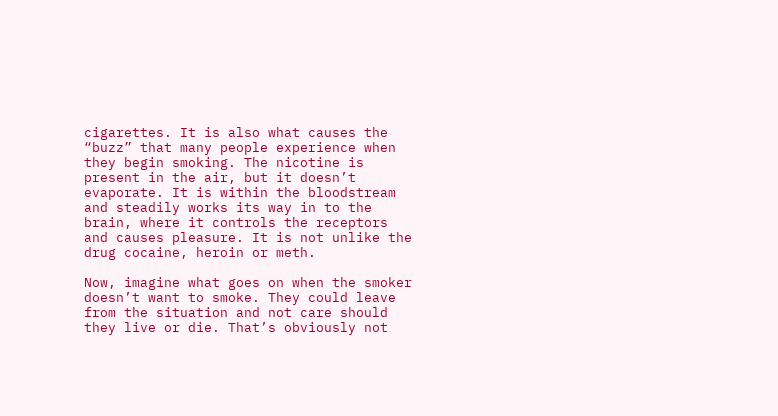cigarettes. It is also what causes the “buzz” that many people experience when they begin smoking. The nicotine is present in the air, but it doesn’t evaporate. It is within the bloodstream and steadily works its way in to the brain, where it controls the receptors and causes pleasure. It is not unlike the drug cocaine, heroin or meth.

Now, imagine what goes on when the smoker doesn’t want to smoke. They could leave from the situation and not care should they live or die. That’s obviously not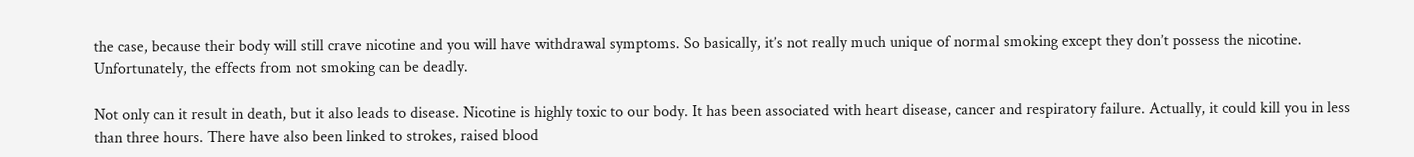the case, because their body will still crave nicotine and you will have withdrawal symptoms. So basically, it’s not really much unique of normal smoking except they don’t possess the nicotine. Unfortunately, the effects from not smoking can be deadly.

Not only can it result in death, but it also leads to disease. Nicotine is highly toxic to our body. It has been associated with heart disease, cancer and respiratory failure. Actually, it could kill you in less than three hours. There have also been linked to strokes, raised blood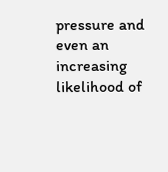pressure and even an increasing likelihood of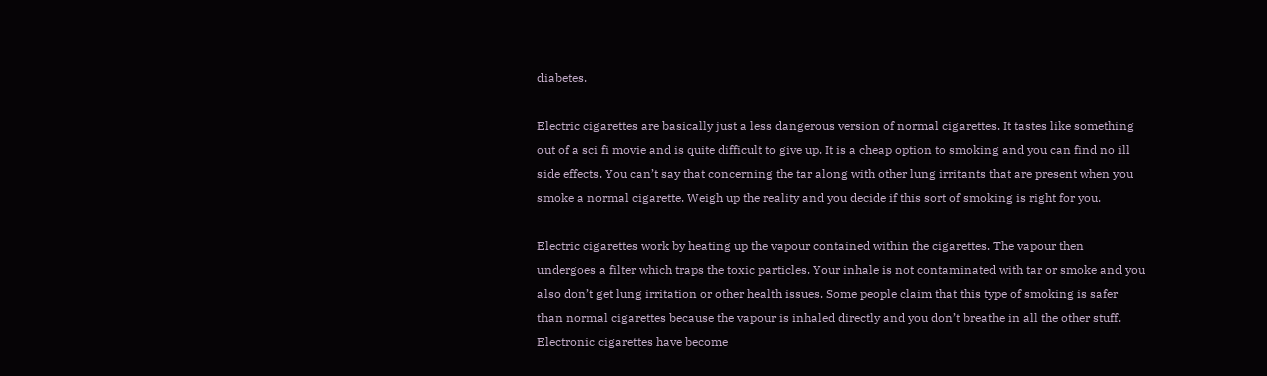diabetes.

Electric cigarettes are basically just a less dangerous version of normal cigarettes. It tastes like something out of a sci fi movie and is quite difficult to give up. It is a cheap option to smoking and you can find no ill side effects. You can’t say that concerning the tar along with other lung irritants that are present when you smoke a normal cigarette. Weigh up the reality and you decide if this sort of smoking is right for you.

Electric cigarettes work by heating up the vapour contained within the cigarettes. The vapour then undergoes a filter which traps the toxic particles. Your inhale is not contaminated with tar or smoke and you also don’t get lung irritation or other health issues. Some people claim that this type of smoking is safer than normal cigarettes because the vapour is inhaled directly and you don’t breathe in all the other stuff. Electronic cigarettes have become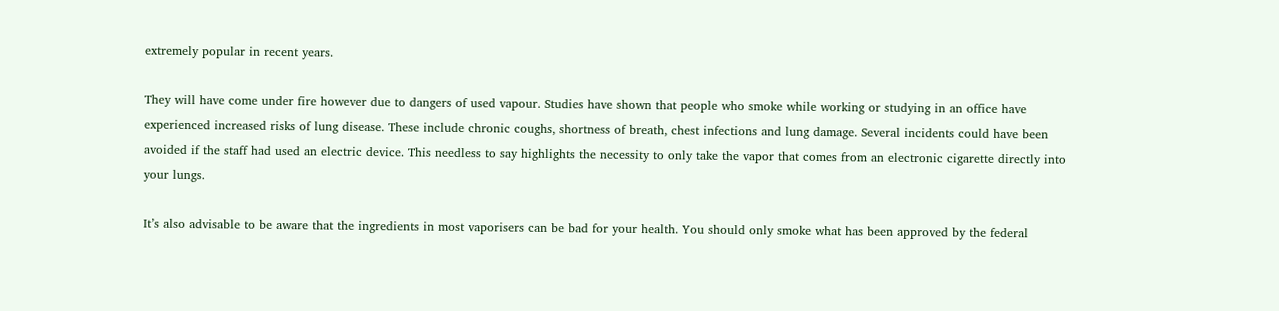extremely popular in recent years.

They will have come under fire however due to dangers of used vapour. Studies have shown that people who smoke while working or studying in an office have experienced increased risks of lung disease. These include chronic coughs, shortness of breath, chest infections and lung damage. Several incidents could have been avoided if the staff had used an electric device. This needless to say highlights the necessity to only take the vapor that comes from an electronic cigarette directly into your lungs.

It’s also advisable to be aware that the ingredients in most vaporisers can be bad for your health. You should only smoke what has been approved by the federal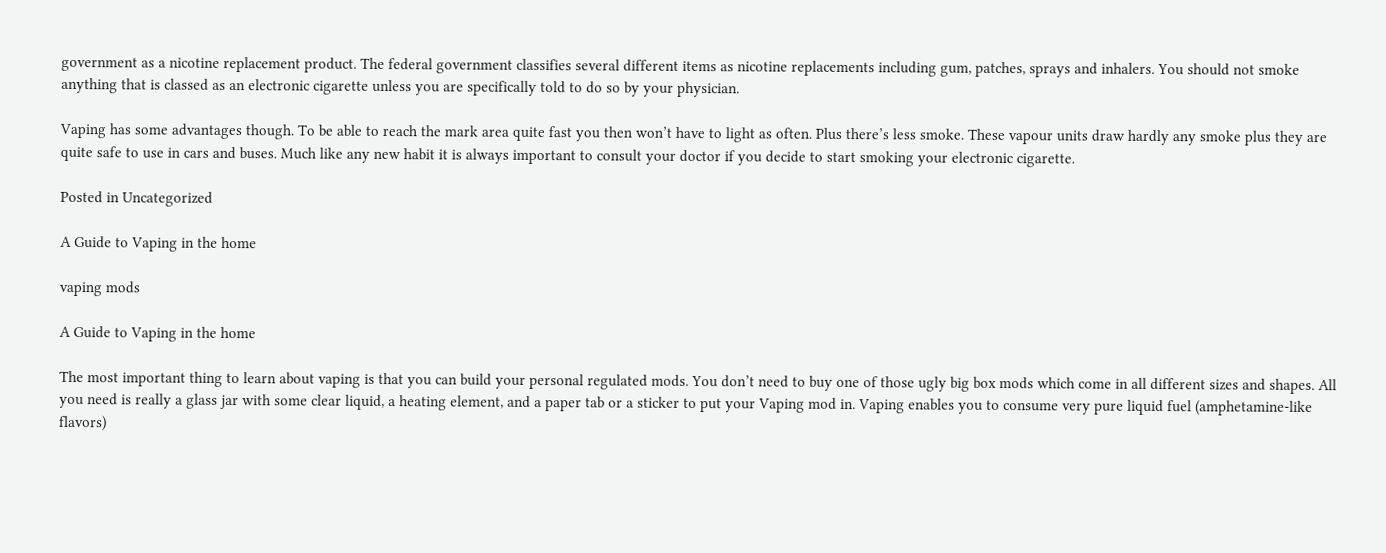government as a nicotine replacement product. The federal government classifies several different items as nicotine replacements including gum, patches, sprays and inhalers. You should not smoke anything that is classed as an electronic cigarette unless you are specifically told to do so by your physician.

Vaping has some advantages though. To be able to reach the mark area quite fast you then won’t have to light as often. Plus there’s less smoke. These vapour units draw hardly any smoke plus they are quite safe to use in cars and buses. Much like any new habit it is always important to consult your doctor if you decide to start smoking your electronic cigarette.

Posted in Uncategorized

A Guide to Vaping in the home

vaping mods

A Guide to Vaping in the home

The most important thing to learn about vaping is that you can build your personal regulated mods. You don’t need to buy one of those ugly big box mods which come in all different sizes and shapes. All you need is really a glass jar with some clear liquid, a heating element, and a paper tab or a sticker to put your Vaping mod in. Vaping enables you to consume very pure liquid fuel (amphetamine-like flavors)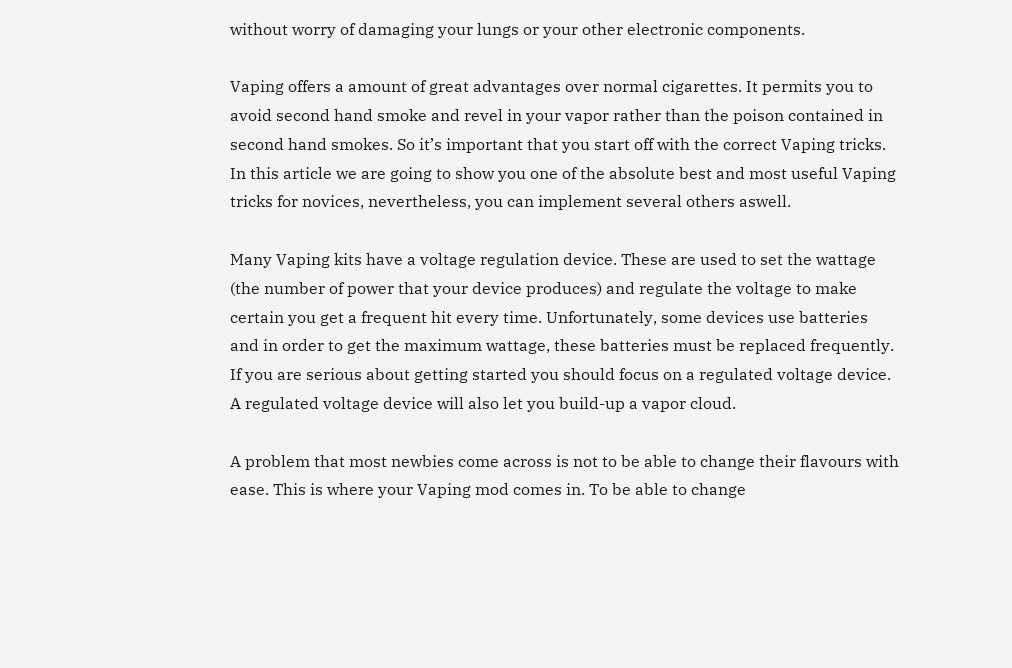without worry of damaging your lungs or your other electronic components.

Vaping offers a amount of great advantages over normal cigarettes. It permits you to avoid second hand smoke and revel in your vapor rather than the poison contained in second hand smokes. So it’s important that you start off with the correct Vaping tricks. In this article we are going to show you one of the absolute best and most useful Vaping tricks for novices, nevertheless, you can implement several others aswell.

Many Vaping kits have a voltage regulation device. These are used to set the wattage (the number of power that your device produces) and regulate the voltage to make certain you get a frequent hit every time. Unfortunately, some devices use batteries and in order to get the maximum wattage, these batteries must be replaced frequently. If you are serious about getting started you should focus on a regulated voltage device. A regulated voltage device will also let you build-up a vapor cloud.

A problem that most newbies come across is not to be able to change their flavours with ease. This is where your Vaping mod comes in. To be able to change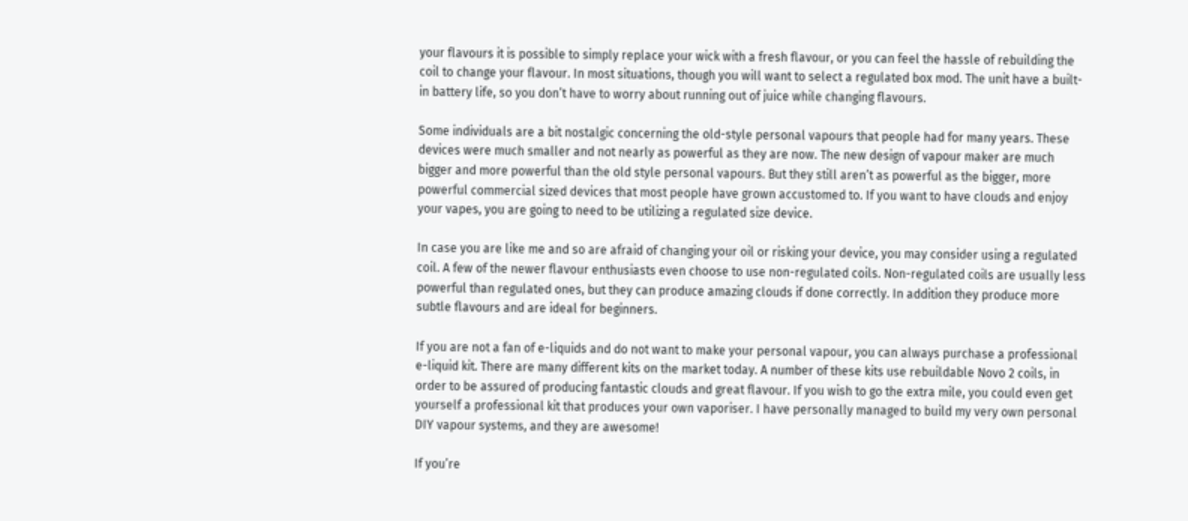your flavours it is possible to simply replace your wick with a fresh flavour, or you can feel the hassle of rebuilding the coil to change your flavour. In most situations, though you will want to select a regulated box mod. The unit have a built-in battery life, so you don’t have to worry about running out of juice while changing flavours.

Some individuals are a bit nostalgic concerning the old-style personal vapours that people had for many years. These devices were much smaller and not nearly as powerful as they are now. The new design of vapour maker are much bigger and more powerful than the old style personal vapours. But they still aren’t as powerful as the bigger, more powerful commercial sized devices that most people have grown accustomed to. If you want to have clouds and enjoy your vapes, you are going to need to be utilizing a regulated size device.

In case you are like me and so are afraid of changing your oil or risking your device, you may consider using a regulated coil. A few of the newer flavour enthusiasts even choose to use non-regulated coils. Non-regulated coils are usually less powerful than regulated ones, but they can produce amazing clouds if done correctly. In addition they produce more subtle flavours and are ideal for beginners.

If you are not a fan of e-liquids and do not want to make your personal vapour, you can always purchase a professional e-liquid kit. There are many different kits on the market today. A number of these kits use rebuildable Novo 2 coils, in order to be assured of producing fantastic clouds and great flavour. If you wish to go the extra mile, you could even get yourself a professional kit that produces your own vaporiser. I have personally managed to build my very own personal DIY vapour systems, and they are awesome!

If you’re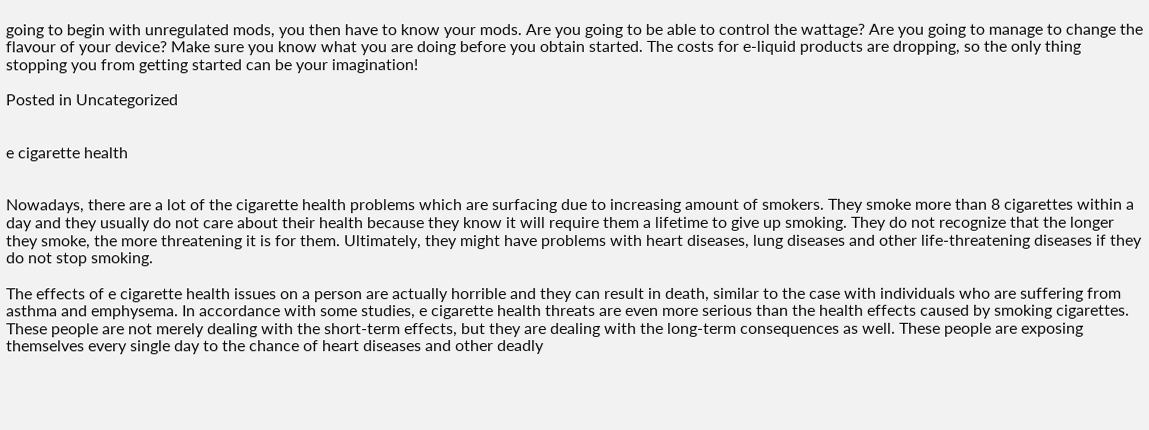going to begin with unregulated mods, you then have to know your mods. Are you going to be able to control the wattage? Are you going to manage to change the flavour of your device? Make sure you know what you are doing before you obtain started. The costs for e-liquid products are dropping, so the only thing stopping you from getting started can be your imagination!

Posted in Uncategorized


e cigarette health


Nowadays, there are a lot of the cigarette health problems which are surfacing due to increasing amount of smokers. They smoke more than 8 cigarettes within a day and they usually do not care about their health because they know it will require them a lifetime to give up smoking. They do not recognize that the longer they smoke, the more threatening it is for them. Ultimately, they might have problems with heart diseases, lung diseases and other life-threatening diseases if they do not stop smoking.

The effects of e cigarette health issues on a person are actually horrible and they can result in death, similar to the case with individuals who are suffering from asthma and emphysema. In accordance with some studies, e cigarette health threats are even more serious than the health effects caused by smoking cigarettes. These people are not merely dealing with the short-term effects, but they are dealing with the long-term consequences as well. These people are exposing themselves every single day to the chance of heart diseases and other deadly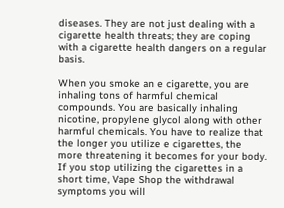diseases. They are not just dealing with a cigarette health threats; they are coping with a cigarette health dangers on a regular basis.

When you smoke an e cigarette, you are inhaling tons of harmful chemical compounds. You are basically inhaling nicotine, propylene glycol along with other harmful chemicals. You have to realize that the longer you utilize e cigarettes, the more threatening it becomes for your body. If you stop utilizing the cigarettes in a short time, Vape Shop the withdrawal symptoms you will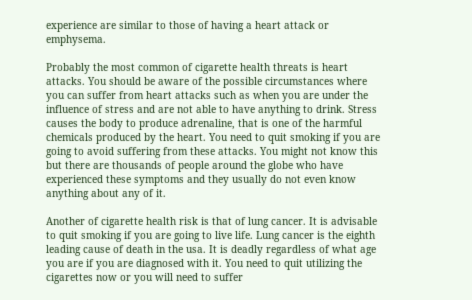experience are similar to those of having a heart attack or emphysema.

Probably the most common of cigarette health threats is heart attacks. You should be aware of the possible circumstances where you can suffer from heart attacks such as when you are under the influence of stress and are not able to have anything to drink. Stress causes the body to produce adrenaline, that is one of the harmful chemicals produced by the heart. You need to quit smoking if you are going to avoid suffering from these attacks. You might not know this but there are thousands of people around the globe who have experienced these symptoms and they usually do not even know anything about any of it.

Another of cigarette health risk is that of lung cancer. It is advisable to quit smoking if you are going to live life. Lung cancer is the eighth leading cause of death in the usa. It is deadly regardless of what age you are if you are diagnosed with it. You need to quit utilizing the cigarettes now or you will need to suffer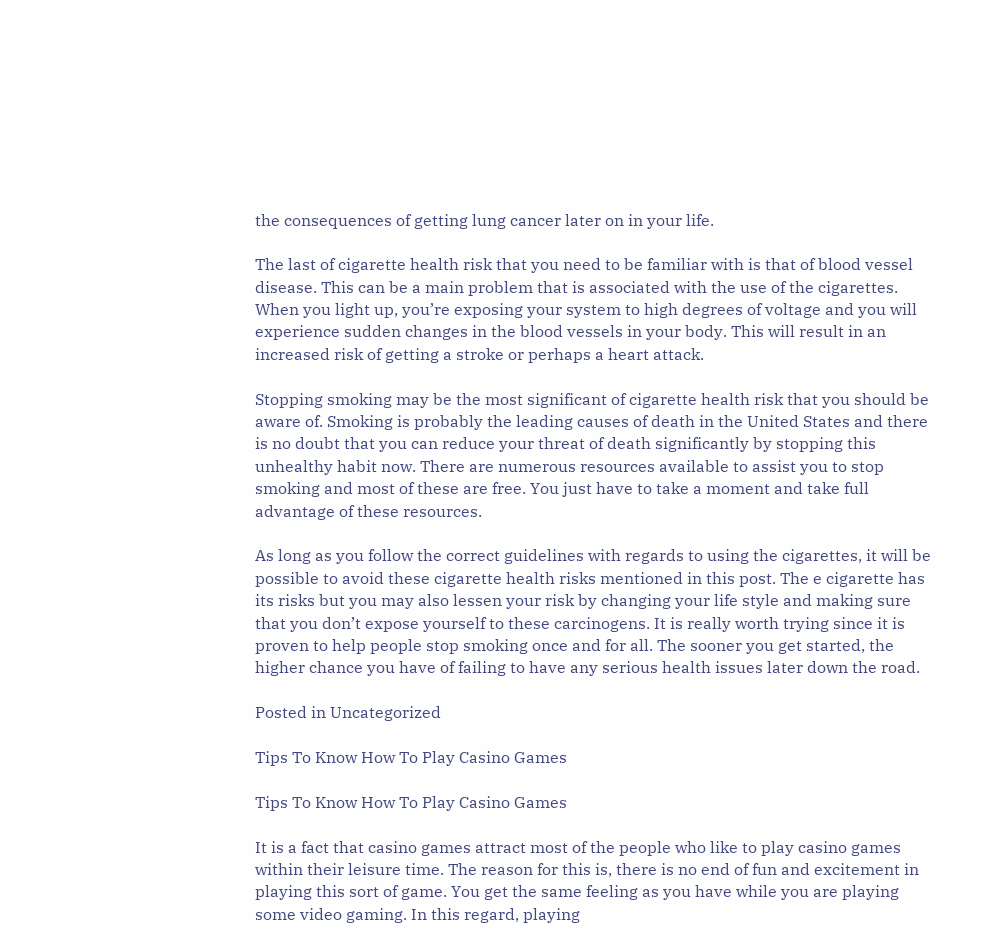the consequences of getting lung cancer later on in your life.

The last of cigarette health risk that you need to be familiar with is that of blood vessel disease. This can be a main problem that is associated with the use of the cigarettes. When you light up, you’re exposing your system to high degrees of voltage and you will experience sudden changes in the blood vessels in your body. This will result in an increased risk of getting a stroke or perhaps a heart attack.

Stopping smoking may be the most significant of cigarette health risk that you should be aware of. Smoking is probably the leading causes of death in the United States and there is no doubt that you can reduce your threat of death significantly by stopping this unhealthy habit now. There are numerous resources available to assist you to stop smoking and most of these are free. You just have to take a moment and take full advantage of these resources.

As long as you follow the correct guidelines with regards to using the cigarettes, it will be possible to avoid these cigarette health risks mentioned in this post. The e cigarette has its risks but you may also lessen your risk by changing your life style and making sure that you don’t expose yourself to these carcinogens. It is really worth trying since it is proven to help people stop smoking once and for all. The sooner you get started, the higher chance you have of failing to have any serious health issues later down the road.

Posted in Uncategorized

Tips To Know How To Play Casino Games

Tips To Know How To Play Casino Games

It is a fact that casino games attract most of the people who like to play casino games within their leisure time. The reason for this is, there is no end of fun and excitement in playing this sort of game. You get the same feeling as you have while you are playing some video gaming. In this regard, playing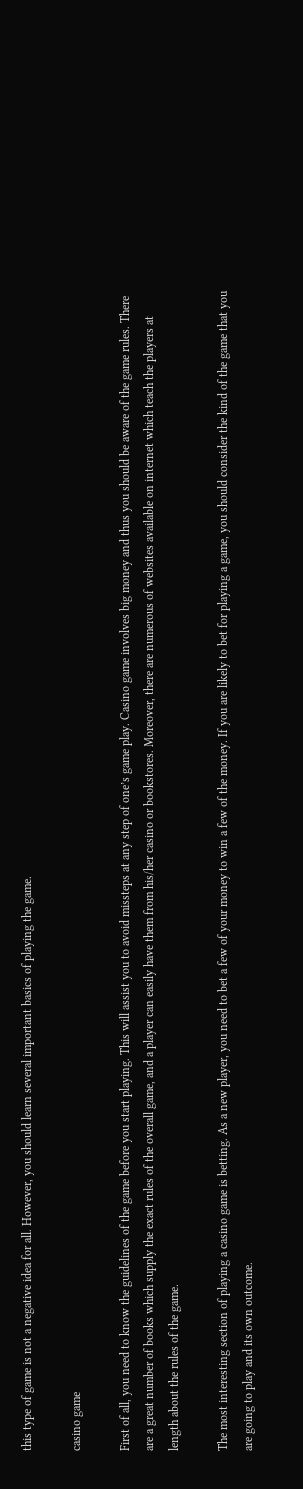this type of game is not a negative idea for all. However, you should learn several important basics of playing the game.

casino game

First of all, you need to know the guidelines of the game before you start playing. This will assist you to avoid missteps at any step of one’s game play. Casino game involves big money and thus you should be aware of the game rules. There are a great number of books which supply the exact rules of the overall game, and a player can easily have them from his/her casino or bookstores. Moreover, there are numerous of websites available on internet which teach the players at length about the rules of the game.

The most interesting section of playing a casino game is betting. As a new player, you need to bet a few of your money to win a few of the money. If you are likely to bet for playing a game, you should consider the kind of the game that you are going to play and its own outcome.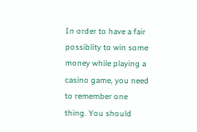In order to have a fair possiblity to win some money while playing a casino game, you need to remember one thing. You should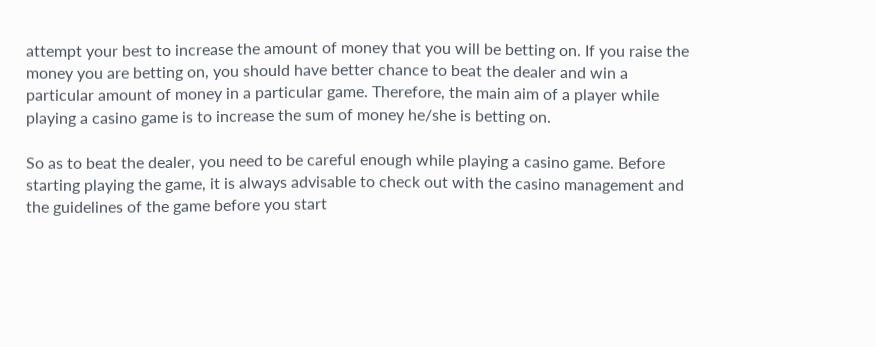attempt your best to increase the amount of money that you will be betting on. If you raise the money you are betting on, you should have better chance to beat the dealer and win a particular amount of money in a particular game. Therefore, the main aim of a player while playing a casino game is to increase the sum of money he/she is betting on.

So as to beat the dealer, you need to be careful enough while playing a casino game. Before starting playing the game, it is always advisable to check out with the casino management and the guidelines of the game before you start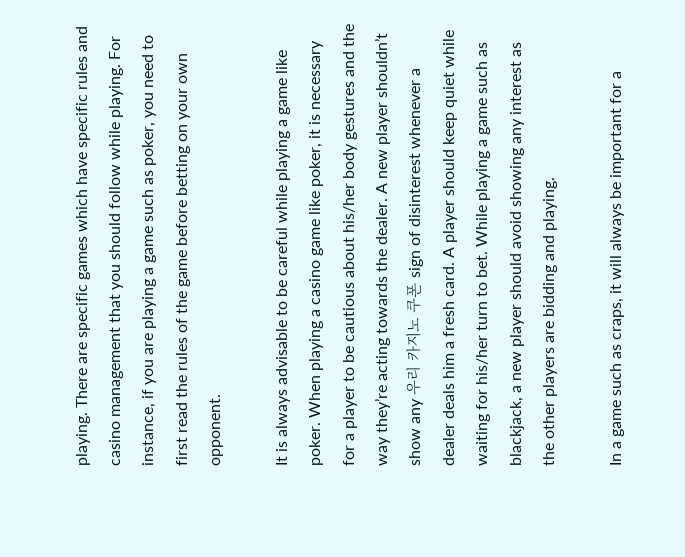playing. There are specific games which have specific rules and casino management that you should follow while playing. For instance, if you are playing a game such as poker, you need to first read the rules of the game before betting on your own opponent.

It is always advisable to be careful while playing a game like poker. When playing a casino game like poker, it is necessary for a player to be cautious about his/her body gestures and the way they’re acting towards the dealer. A new player shouldn’t show any 우리 카지노 쿠폰 sign of disinterest whenever a dealer deals him a fresh card. A player should keep quiet while waiting for his/her turn to bet. While playing a game such as blackjack, a new player should avoid showing any interest as the other players are bidding and playing.

In a game such as craps, it will always be important for a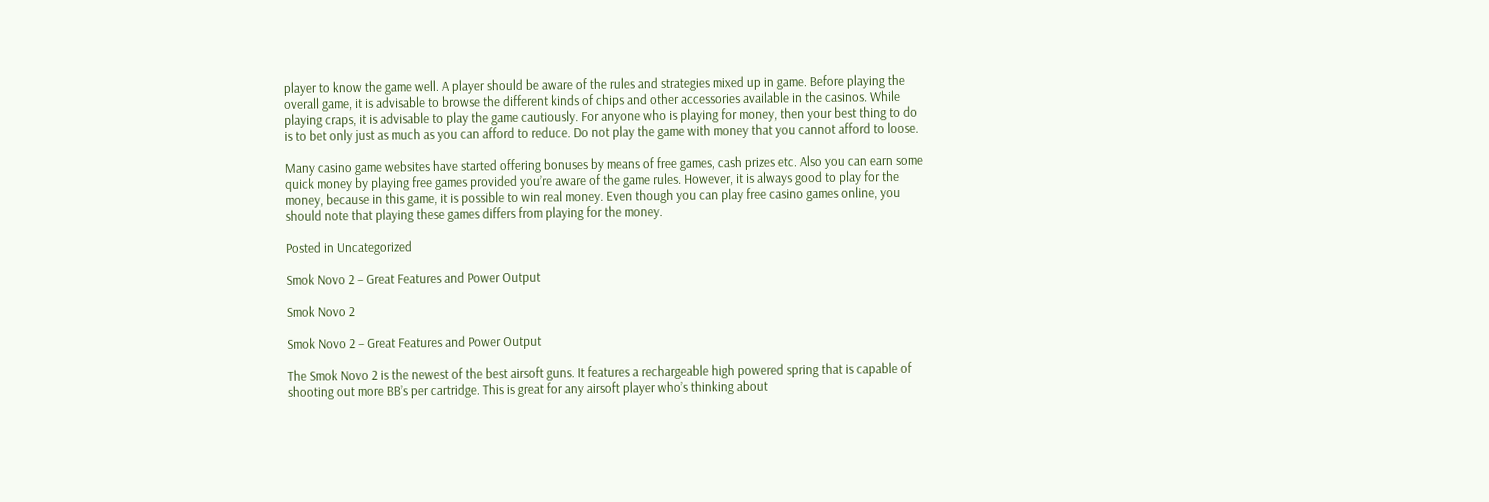player to know the game well. A player should be aware of the rules and strategies mixed up in game. Before playing the overall game, it is advisable to browse the different kinds of chips and other accessories available in the casinos. While playing craps, it is advisable to play the game cautiously. For anyone who is playing for money, then your best thing to do is to bet only just as much as you can afford to reduce. Do not play the game with money that you cannot afford to loose.

Many casino game websites have started offering bonuses by means of free games, cash prizes etc. Also you can earn some quick money by playing free games provided you’re aware of the game rules. However, it is always good to play for the money, because in this game, it is possible to win real money. Even though you can play free casino games online, you should note that playing these games differs from playing for the money.

Posted in Uncategorized

Smok Novo 2 – Great Features and Power Output

Smok Novo 2

Smok Novo 2 – Great Features and Power Output

The Smok Novo 2 is the newest of the best airsoft guns. It features a rechargeable high powered spring that is capable of shooting out more BB’s per cartridge. This is great for any airsoft player who’s thinking about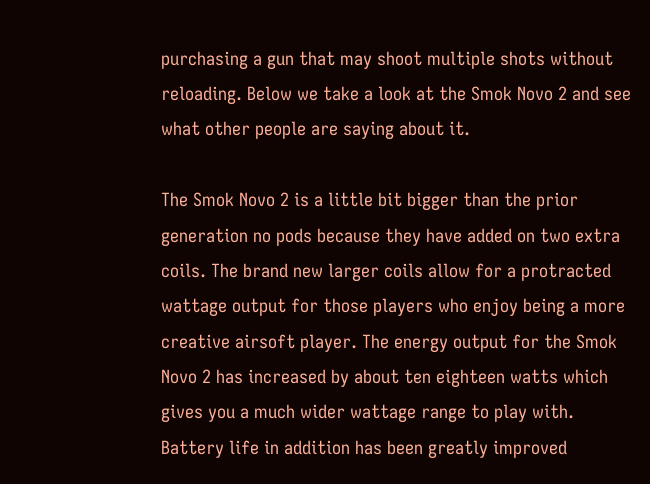purchasing a gun that may shoot multiple shots without reloading. Below we take a look at the Smok Novo 2 and see what other people are saying about it.

The Smok Novo 2 is a little bit bigger than the prior generation no pods because they have added on two extra coils. The brand new larger coils allow for a protracted wattage output for those players who enjoy being a more creative airsoft player. The energy output for the Smok Novo 2 has increased by about ten eighteen watts which gives you a much wider wattage range to play with. Battery life in addition has been greatly improved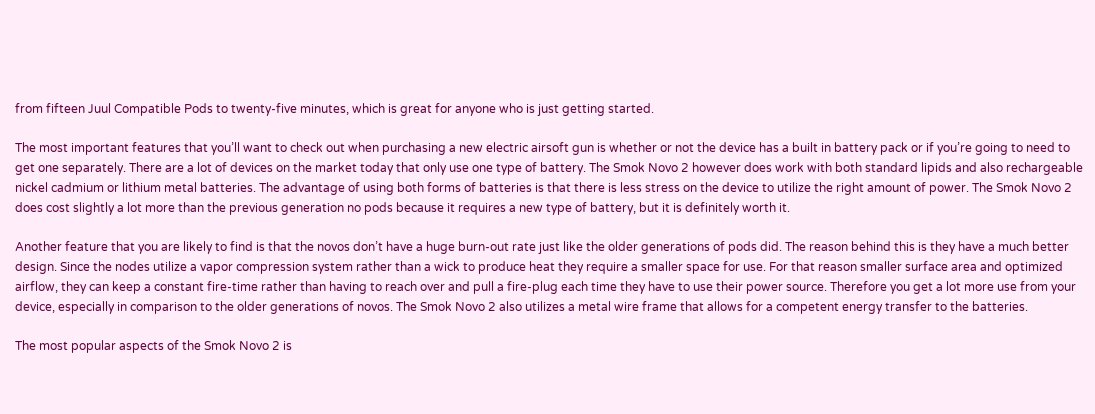from fifteen Juul Compatible Pods to twenty-five minutes, which is great for anyone who is just getting started.

The most important features that you’ll want to check out when purchasing a new electric airsoft gun is whether or not the device has a built in battery pack or if you’re going to need to get one separately. There are a lot of devices on the market today that only use one type of battery. The Smok Novo 2 however does work with both standard lipids and also rechargeable nickel cadmium or lithium metal batteries. The advantage of using both forms of batteries is that there is less stress on the device to utilize the right amount of power. The Smok Novo 2 does cost slightly a lot more than the previous generation no pods because it requires a new type of battery, but it is definitely worth it.

Another feature that you are likely to find is that the novos don’t have a huge burn-out rate just like the older generations of pods did. The reason behind this is they have a much better design. Since the nodes utilize a vapor compression system rather than a wick to produce heat they require a smaller space for use. For that reason smaller surface area and optimized airflow, they can keep a constant fire-time rather than having to reach over and pull a fire-plug each time they have to use their power source. Therefore you get a lot more use from your device, especially in comparison to the older generations of novos. The Smok Novo 2 also utilizes a metal wire frame that allows for a competent energy transfer to the batteries.

The most popular aspects of the Smok Novo 2 is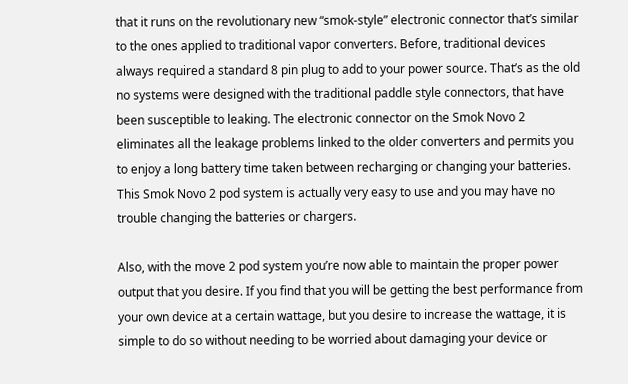that it runs on the revolutionary new “smok-style” electronic connector that’s similar to the ones applied to traditional vapor converters. Before, traditional devices always required a standard 8 pin plug to add to your power source. That’s as the old no systems were designed with the traditional paddle style connectors, that have been susceptible to leaking. The electronic connector on the Smok Novo 2 eliminates all the leakage problems linked to the older converters and permits you to enjoy a long battery time taken between recharging or changing your batteries. This Smok Novo 2 pod system is actually very easy to use and you may have no trouble changing the batteries or chargers.

Also, with the move 2 pod system you’re now able to maintain the proper power output that you desire. If you find that you will be getting the best performance from your own device at a certain wattage, but you desire to increase the wattage, it is simple to do so without needing to be worried about damaging your device or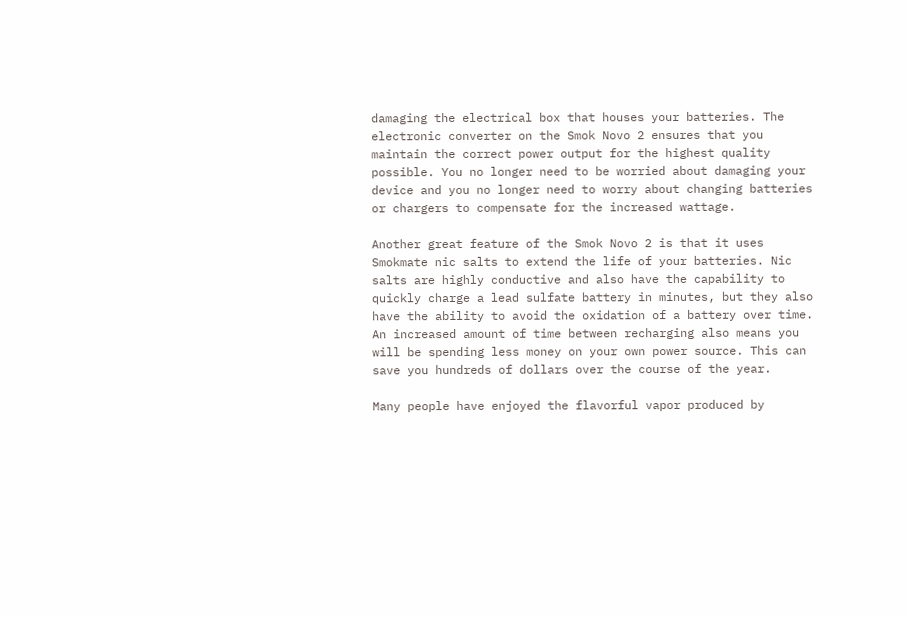damaging the electrical box that houses your batteries. The electronic converter on the Smok Novo 2 ensures that you maintain the correct power output for the highest quality possible. You no longer need to be worried about damaging your device and you no longer need to worry about changing batteries or chargers to compensate for the increased wattage.

Another great feature of the Smok Novo 2 is that it uses Smokmate nic salts to extend the life of your batteries. Nic salts are highly conductive and also have the capability to quickly charge a lead sulfate battery in minutes, but they also have the ability to avoid the oxidation of a battery over time. An increased amount of time between recharging also means you will be spending less money on your own power source. This can save you hundreds of dollars over the course of the year.

Many people have enjoyed the flavorful vapor produced by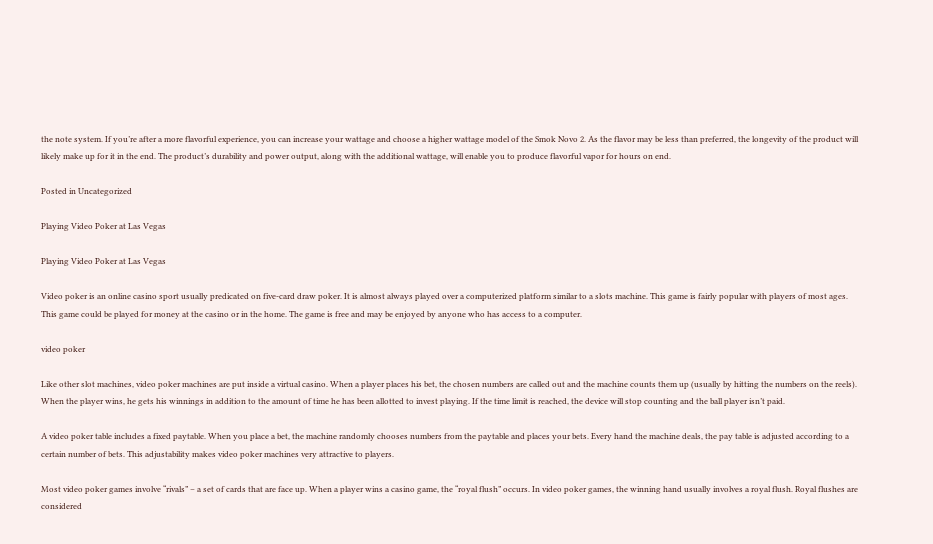the note system. If you’re after a more flavorful experience, you can increase your wattage and choose a higher wattage model of the Smok Novo 2. As the flavor may be less than preferred, the longevity of the product will likely make up for it in the end. The product’s durability and power output, along with the additional wattage, will enable you to produce flavorful vapor for hours on end.

Posted in Uncategorized

Playing Video Poker at Las Vegas

Playing Video Poker at Las Vegas

Video poker is an online casino sport usually predicated on five-card draw poker. It is almost always played over a computerized platform similar to a slots machine. This game is fairly popular with players of most ages. This game could be played for money at the casino or in the home. The game is free and may be enjoyed by anyone who has access to a computer.

video poker

Like other slot machines, video poker machines are put inside a virtual casino. When a player places his bet, the chosen numbers are called out and the machine counts them up (usually by hitting the numbers on the reels). When the player wins, he gets his winnings in addition to the amount of time he has been allotted to invest playing. If the time limit is reached, the device will stop counting and the ball player isn’t paid.

A video poker table includes a fixed paytable. When you place a bet, the machine randomly chooses numbers from the paytable and places your bets. Every hand the machine deals, the pay table is adjusted according to a certain number of bets. This adjustability makes video poker machines very attractive to players.

Most video poker games involve “rivals” – a set of cards that are face up. When a player wins a casino game, the “royal flush” occurs. In video poker games, the winning hand usually involves a royal flush. Royal flushes are considered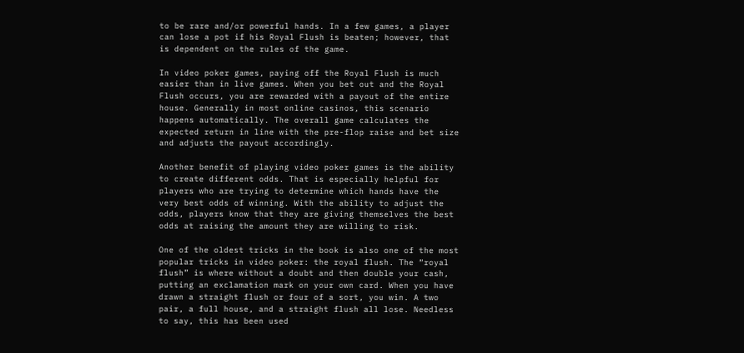to be rare and/or powerful hands. In a few games, a player can lose a pot if his Royal Flush is beaten; however, that is dependent on the rules of the game.

In video poker games, paying off the Royal Flush is much easier than in live games. When you bet out and the Royal Flush occurs, you are rewarded with a payout of the entire house. Generally in most online casinos, this scenario happens automatically. The overall game calculates the expected return in line with the pre-flop raise and bet size and adjusts the payout accordingly.

Another benefit of playing video poker games is the ability to create different odds. That is especially helpful for players who are trying to determine which hands have the very best odds of winning. With the ability to adjust the odds, players know that they are giving themselves the best odds at raising the amount they are willing to risk.

One of the oldest tricks in the book is also one of the most popular tricks in video poker: the royal flush. The “royal flush” is where without a doubt and then double your cash, putting an exclamation mark on your own card. When you have drawn a straight flush or four of a sort, you win. A two pair, a full house, and a straight flush all lose. Needless to say, this has been used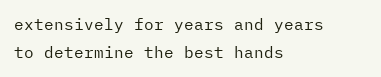extensively for years and years to determine the best hands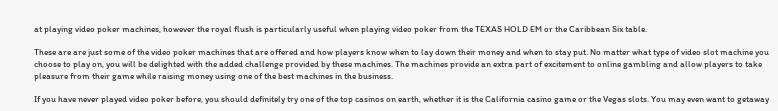at playing video poker machines, however the royal flush is particularly useful when playing video poker from the TEXAS HOLD EM or the Caribbean Six table.

These are are just some of the video poker machines that are offered and how players know when to lay down their money and when to stay put. No matter what type of video slot machine you choose to play on, you will be delighted with the added challenge provided by these machines. The machines provide an extra part of excitement to online gambling and allow players to take pleasure from their game while raising money using one of the best machines in the business.

If you have never played video poker before, you should definitely try one of the top casinos on earth, whether it is the California casino game or the Vegas slots. You may even want to getaway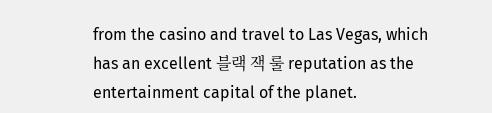from the casino and travel to Las Vegas, which has an excellent 블랙 잭 룰 reputation as the entertainment capital of the planet.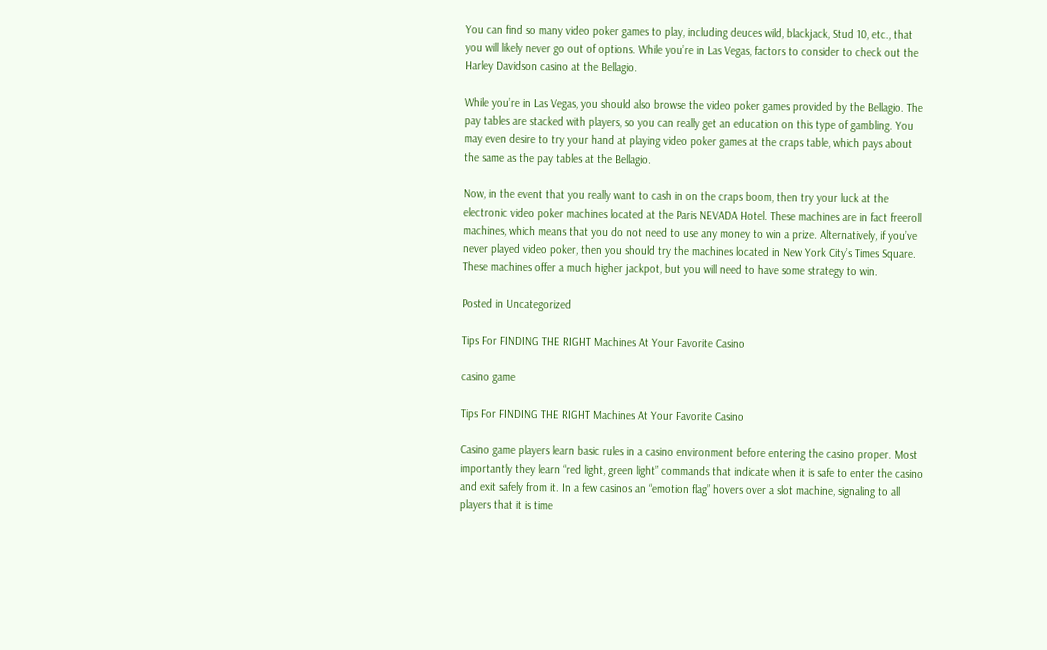You can find so many video poker games to play, including deuces wild, blackjack, Stud 10, etc., that you will likely never go out of options. While you’re in Las Vegas, factors to consider to check out the Harley Davidson casino at the Bellagio.

While you’re in Las Vegas, you should also browse the video poker games provided by the Bellagio. The pay tables are stacked with players, so you can really get an education on this type of gambling. You may even desire to try your hand at playing video poker games at the craps table, which pays about the same as the pay tables at the Bellagio.

Now, in the event that you really want to cash in on the craps boom, then try your luck at the electronic video poker machines located at the Paris NEVADA Hotel. These machines are in fact freeroll machines, which means that you do not need to use any money to win a prize. Alternatively, if you’ve never played video poker, then you should try the machines located in New York City’s Times Square. These machines offer a much higher jackpot, but you will need to have some strategy to win.

Posted in Uncategorized

Tips For FINDING THE RIGHT Machines At Your Favorite Casino

casino game

Tips For FINDING THE RIGHT Machines At Your Favorite Casino

Casino game players learn basic rules in a casino environment before entering the casino proper. Most importantly they learn “red light, green light” commands that indicate when it is safe to enter the casino and exit safely from it. In a few casinos an “emotion flag” hovers over a slot machine, signaling to all players that it is time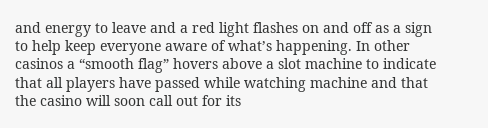and energy to leave and a red light flashes on and off as a sign to help keep everyone aware of what’s happening. In other casinos a “smooth flag” hovers above a slot machine to indicate that all players have passed while watching machine and that the casino will soon call out for its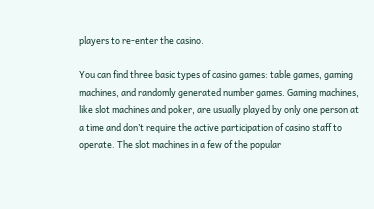players to re-enter the casino.

You can find three basic types of casino games: table games, gaming machines, and randomly generated number games. Gaming machines, like slot machines and poker, are usually played by only one person at a time and don’t require the active participation of casino staff to operate. The slot machines in a few of the popular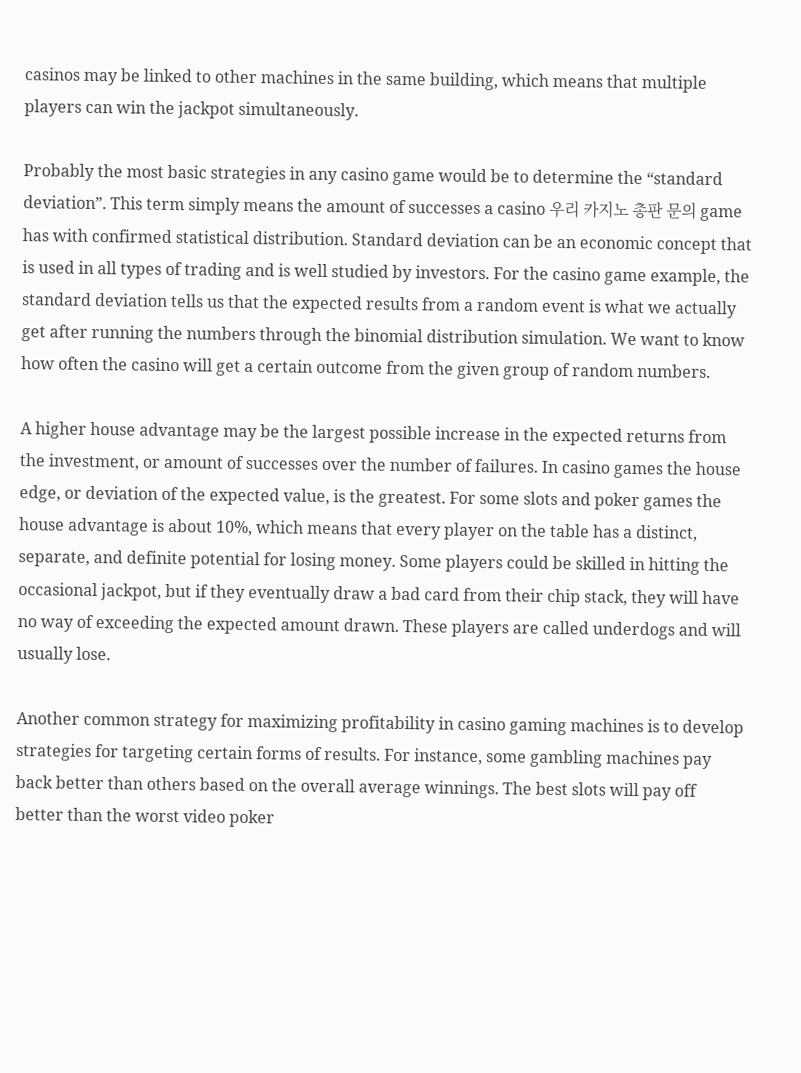casinos may be linked to other machines in the same building, which means that multiple players can win the jackpot simultaneously.

Probably the most basic strategies in any casino game would be to determine the “standard deviation”. This term simply means the amount of successes a casino 우리 카지노 총판 문의 game has with confirmed statistical distribution. Standard deviation can be an economic concept that is used in all types of trading and is well studied by investors. For the casino game example, the standard deviation tells us that the expected results from a random event is what we actually get after running the numbers through the binomial distribution simulation. We want to know how often the casino will get a certain outcome from the given group of random numbers.

A higher house advantage may be the largest possible increase in the expected returns from the investment, or amount of successes over the number of failures. In casino games the house edge, or deviation of the expected value, is the greatest. For some slots and poker games the house advantage is about 10%, which means that every player on the table has a distinct, separate, and definite potential for losing money. Some players could be skilled in hitting the occasional jackpot, but if they eventually draw a bad card from their chip stack, they will have no way of exceeding the expected amount drawn. These players are called underdogs and will usually lose.

Another common strategy for maximizing profitability in casino gaming machines is to develop strategies for targeting certain forms of results. For instance, some gambling machines pay back better than others based on the overall average winnings. The best slots will pay off better than the worst video poker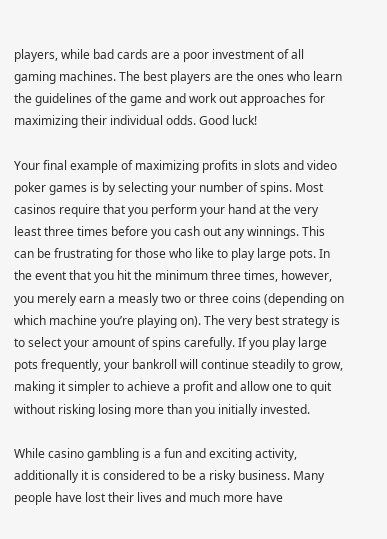players, while bad cards are a poor investment of all gaming machines. The best players are the ones who learn the guidelines of the game and work out approaches for maximizing their individual odds. Good luck!

Your final example of maximizing profits in slots and video poker games is by selecting your number of spins. Most casinos require that you perform your hand at the very least three times before you cash out any winnings. This can be frustrating for those who like to play large pots. In the event that you hit the minimum three times, however, you merely earn a measly two or three coins (depending on which machine you’re playing on). The very best strategy is to select your amount of spins carefully. If you play large pots frequently, your bankroll will continue steadily to grow, making it simpler to achieve a profit and allow one to quit without risking losing more than you initially invested.

While casino gambling is a fun and exciting activity, additionally it is considered to be a risky business. Many people have lost their lives and much more have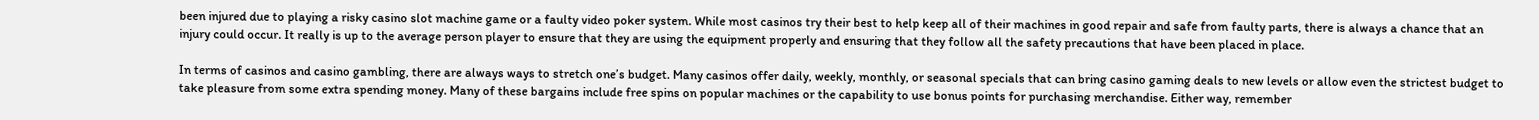been injured due to playing a risky casino slot machine game or a faulty video poker system. While most casinos try their best to help keep all of their machines in good repair and safe from faulty parts, there is always a chance that an injury could occur. It really is up to the average person player to ensure that they are using the equipment properly and ensuring that they follow all the safety precautions that have been placed in place.

In terms of casinos and casino gambling, there are always ways to stretch one’s budget. Many casinos offer daily, weekly, monthly, or seasonal specials that can bring casino gaming deals to new levels or allow even the strictest budget to take pleasure from some extra spending money. Many of these bargains include free spins on popular machines or the capability to use bonus points for purchasing merchandise. Either way, remember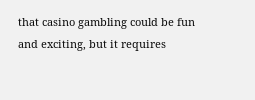that casino gambling could be fun and exciting, but it requires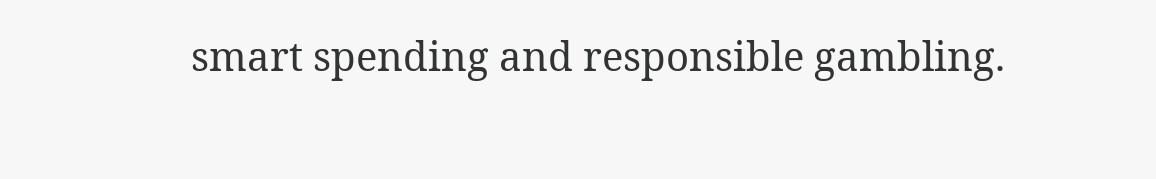smart spending and responsible gambling.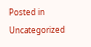Posted in Uncategorized